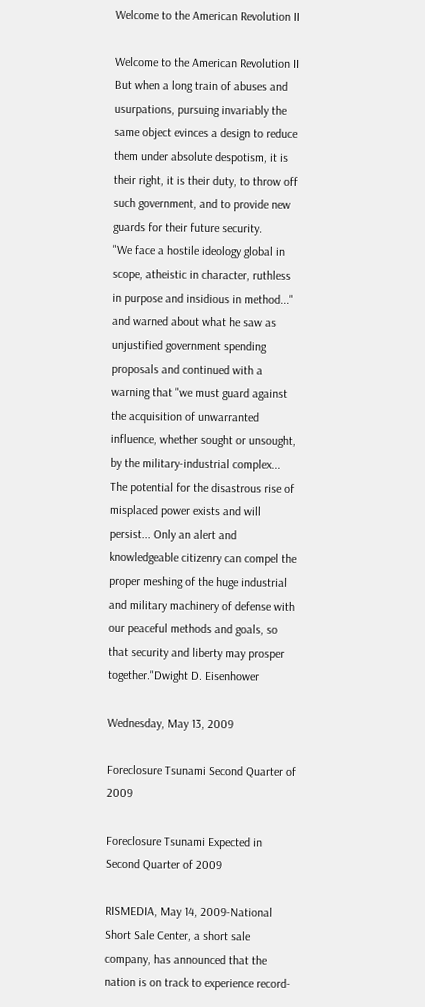Welcome to the American Revolution II

Welcome to the American Revolution II
But when a long train of abuses and usurpations, pursuing invariably the same object evinces a design to reduce them under absolute despotism, it is their right, it is their duty, to throw off such government, and to provide new guards for their future security.
"We face a hostile ideology global in scope, atheistic in character, ruthless in purpose and insidious in method..." and warned about what he saw as unjustified government spending proposals and continued with a warning that "we must guard against the acquisition of unwarranted influence, whether sought or unsought, by the military-industrial complex... The potential for the disastrous rise of misplaced power exists and will persist... Only an alert and knowledgeable citizenry can compel the proper meshing of the huge industrial and military machinery of defense with our peaceful methods and goals, so that security and liberty may prosper together."Dwight D. Eisenhower

Wednesday, May 13, 2009

Foreclosure Tsunami Second Quarter of 2009

Foreclosure Tsunami Expected in Second Quarter of 2009

RISMEDIA, May 14, 2009-National Short Sale Center, a short sale company, has announced that the nation is on track to experience record-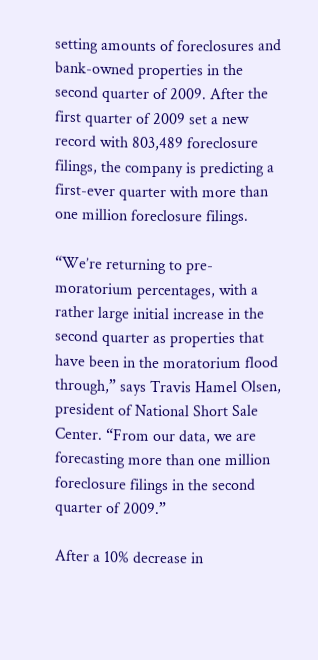setting amounts of foreclosures and bank-owned properties in the second quarter of 2009. After the first quarter of 2009 set a new record with 803,489 foreclosure filings, the company is predicting a first-ever quarter with more than one million foreclosure filings.

“We’re returning to pre-moratorium percentages, with a rather large initial increase in the second quarter as properties that have been in the moratorium flood through,” says Travis Hamel Olsen, president of National Short Sale Center. “From our data, we are forecasting more than one million foreclosure filings in the second quarter of 2009.”

After a 10% decrease in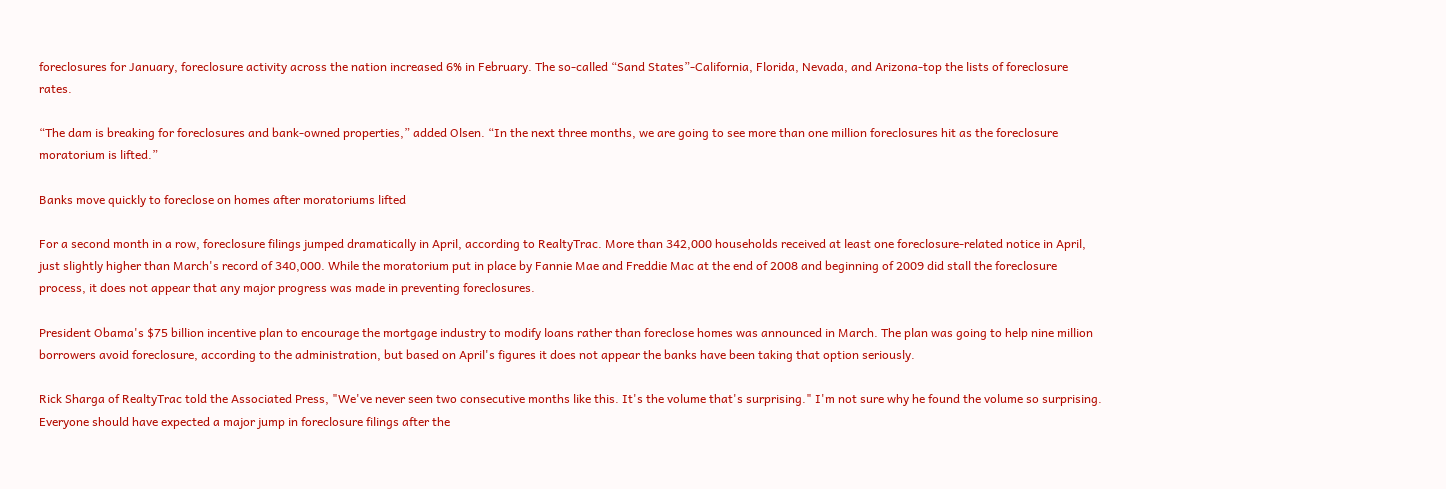foreclosures for January, foreclosure activity across the nation increased 6% in February. The so-called “Sand States”-California, Florida, Nevada, and Arizona-top the lists of foreclosure rates.

“The dam is breaking for foreclosures and bank-owned properties,” added Olsen. “In the next three months, we are going to see more than one million foreclosures hit as the foreclosure moratorium is lifted.”

Banks move quickly to foreclose on homes after moratoriums lifted

For a second month in a row, foreclosure filings jumped dramatically in April, according to RealtyTrac. More than 342,000 households received at least one foreclosure-related notice in April, just slightly higher than March's record of 340,000. While the moratorium put in place by Fannie Mae and Freddie Mac at the end of 2008 and beginning of 2009 did stall the foreclosure process, it does not appear that any major progress was made in preventing foreclosures.

President Obama's $75 billion incentive plan to encourage the mortgage industry to modify loans rather than foreclose homes was announced in March. The plan was going to help nine million borrowers avoid foreclosure, according to the administration, but based on April's figures it does not appear the banks have been taking that option seriously.

Rick Sharga of RealtyTrac told the Associated Press, "We've never seen two consecutive months like this. It's the volume that's surprising." I'm not sure why he found the volume so surprising. Everyone should have expected a major jump in foreclosure filings after the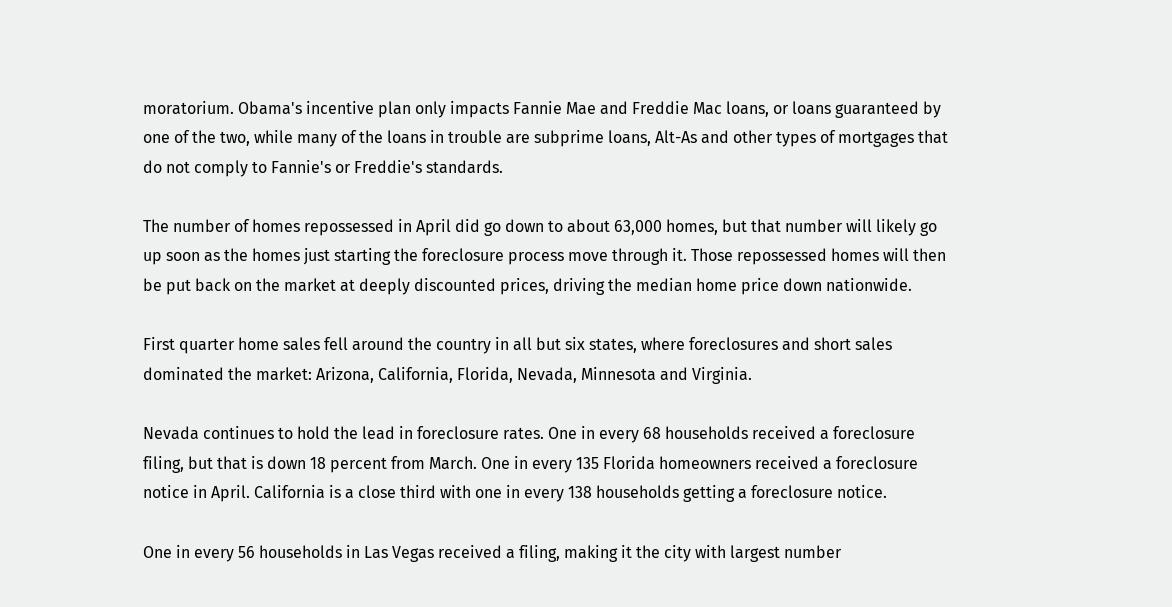moratorium. Obama's incentive plan only impacts Fannie Mae and Freddie Mac loans, or loans guaranteed by one of the two, while many of the loans in trouble are subprime loans, Alt-As and other types of mortgages that do not comply to Fannie's or Freddie's standards.

The number of homes repossessed in April did go down to about 63,000 homes, but that number will likely go up soon as the homes just starting the foreclosure process move through it. Those repossessed homes will then be put back on the market at deeply discounted prices, driving the median home price down nationwide.

First quarter home sales fell around the country in all but six states, where foreclosures and short sales dominated the market: Arizona, California, Florida, Nevada, Minnesota and Virginia.

Nevada continues to hold the lead in foreclosure rates. One in every 68 households received a foreclosure filing, but that is down 18 percent from March. One in every 135 Florida homeowners received a foreclosure notice in April. California is a close third with one in every 138 households getting a foreclosure notice.

One in every 56 households in Las Vegas received a filing, making it the city with largest number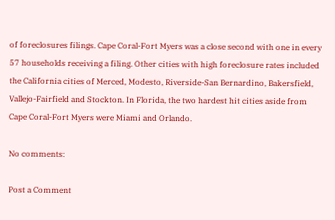of foreclosures filings. Cape Coral-Fort Myers was a close second with one in every 57 households receiving a filing. Other cities with high foreclosure rates included the California cities of Merced, Modesto, Riverside-San Bernardino, Bakersfield, Vallejo-Fairfield and Stockton. In Florida, the two hardest hit cities aside from Cape Coral-Fort Myers were Miami and Orlando.

No comments:

Post a Comment